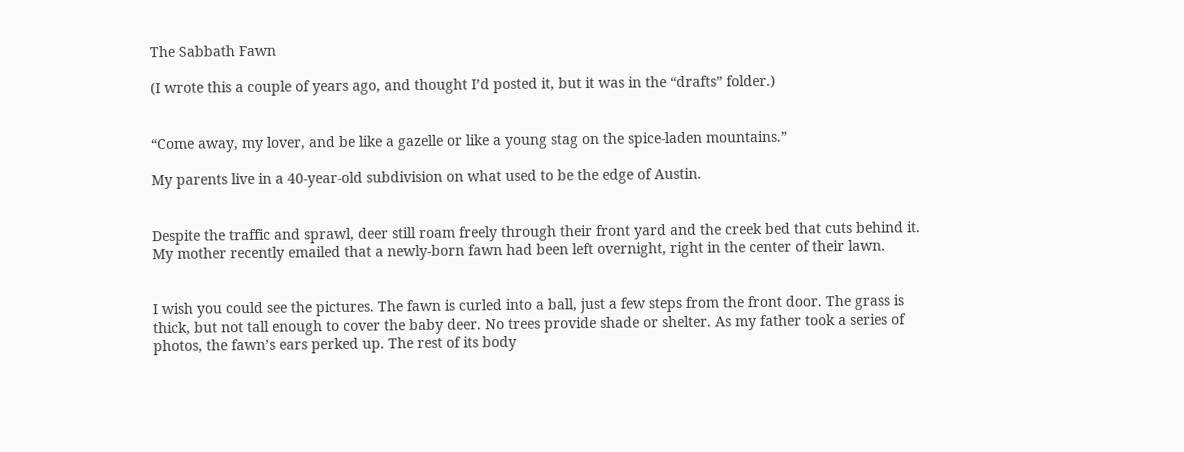The Sabbath Fawn

(I wrote this a couple of years ago, and thought I’d posted it, but it was in the “drafts” folder.)


“Come away, my lover, and be like a gazelle or like a young stag on the spice-laden mountains.”

My parents live in a 40-year-old subdivision on what used to be the edge of Austin.


Despite the traffic and sprawl, deer still roam freely through their front yard and the creek bed that cuts behind it. My mother recently emailed that a newly-born fawn had been left overnight, right in the center of their lawn.


I wish you could see the pictures. The fawn is curled into a ball, just a few steps from the front door. The grass is thick, but not tall enough to cover the baby deer. No trees provide shade or shelter. As my father took a series of photos, the fawn’s ears perked up. The rest of its body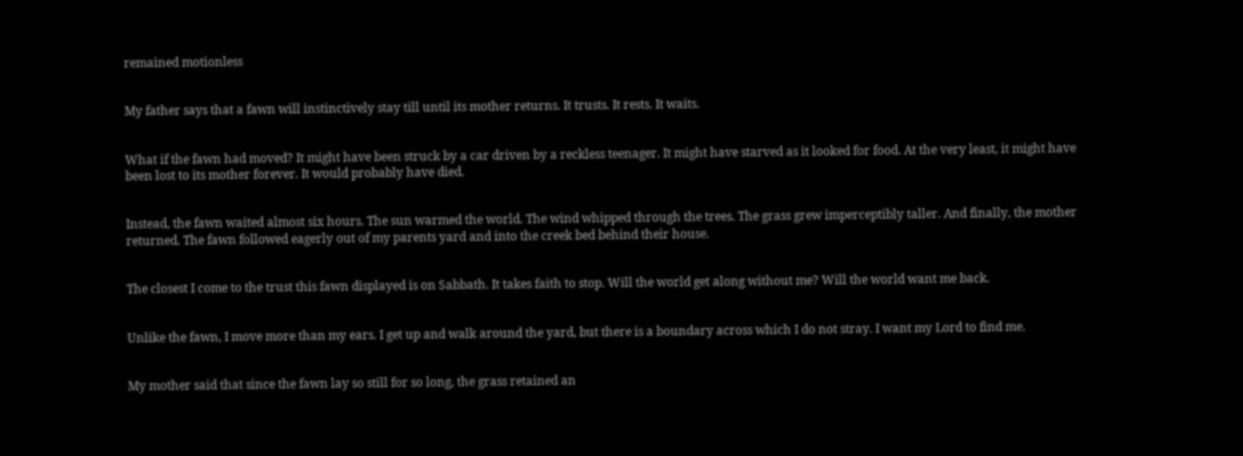remained motionless


My father says that a fawn will instinctively stay till until its mother returns. It trusts. It rests. It waits.


What if the fawn had moved? It might have been struck by a car driven by a reckless teenager. It might have starved as it looked for food. At the very least, it might have been lost to its mother forever. It would probably have died.


Instead, the fawn waited almost six hours. The sun warmed the world. The wind whipped through the trees. The grass grew imperceptibly taller. And finally, the mother returned. The fawn followed eagerly out of my parents yard and into the creek bed behind their house.


The closest I come to the trust this fawn displayed is on Sabbath. It takes faith to stop. Will the world get along without me? Will the world want me back.


Unlike the fawn, I move more than my ears. I get up and walk around the yard, but there is a boundary across which I do not stray. I want my Lord to find me.


My mother said that since the fawn lay so still for so long, the grass retained an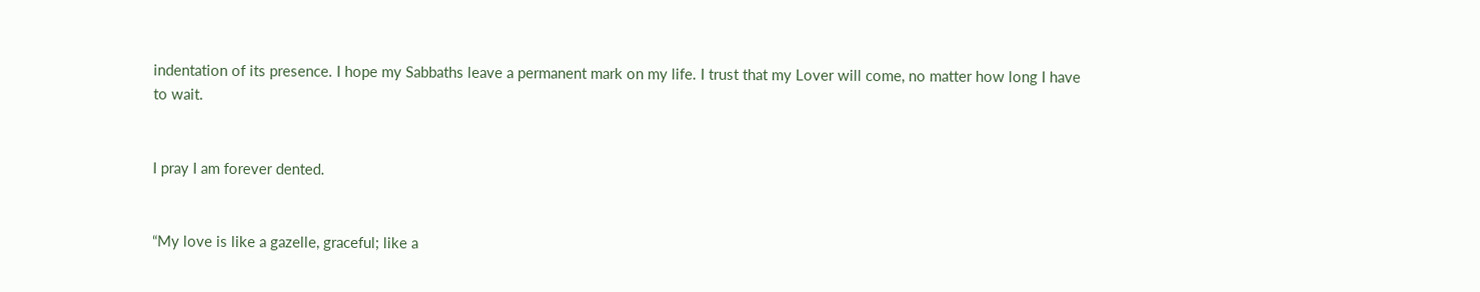indentation of its presence. I hope my Sabbaths leave a permanent mark on my life. I trust that my Lover will come, no matter how long I have to wait.


I pray I am forever dented.


“My love is like a gazelle, graceful; like a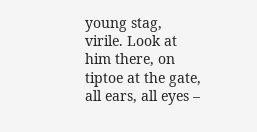young stag, virile. Look at him there, on tiptoe at the gate, all ears, all eyes –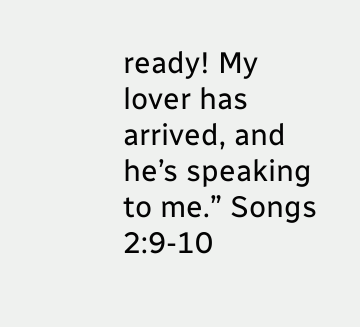ready! My lover has arrived, and he’s speaking to me.” Songs 2:9-10